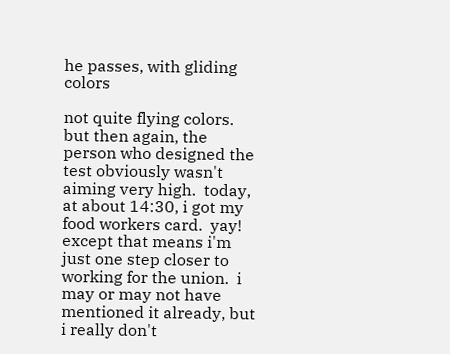he passes, with gliding colors

not quite flying colors.  but then again, the person who designed the test obviously wasn't aiming very high.  today, at about 14:30, i got my food workers card.  yay!  except that means i'm just one step closer to working for the union.  i may or may not have mentioned it already, but i really don't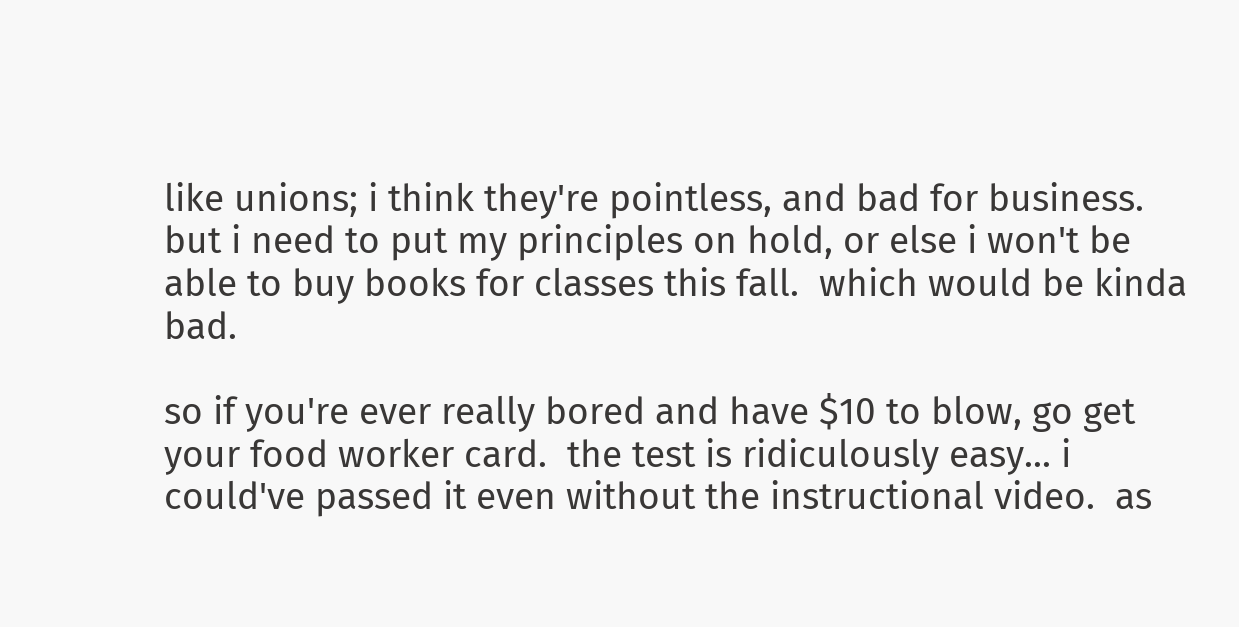like unions; i think they're pointless, and bad for business.  but i need to put my principles on hold, or else i won't be able to buy books for classes this fall.  which would be kinda bad.

so if you're ever really bored and have $10 to blow, go get your food worker card.  the test is ridiculously easy... i could've passed it even without the instructional video.  as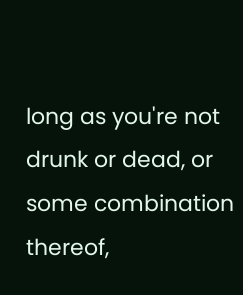long as you're not drunk or dead, or some combination thereof,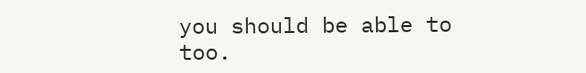you should be able to too.